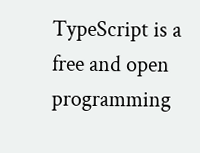TypeScript is a free and open programming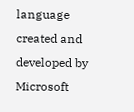language created and developed by Microsoft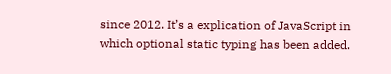since 2012. It’s a explication of JavaScript in which optional static typing has been added.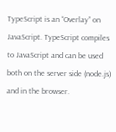TypeScript is an “Overlay” on JavaScript. TypeScript compiles to JavaScript and can be used both on the server side (node.js) and in the browser.